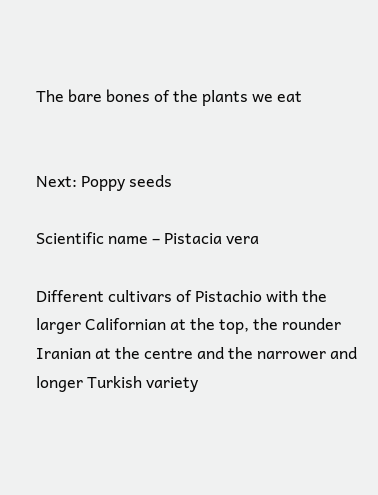The bare bones of the plants we eat


Next: Poppy seeds

Scientific name – Pistacia vera

Different cultivars of Pistachio with the larger Californian at the top, the rounder Iranian at the centre and the narrower and longer Turkish variety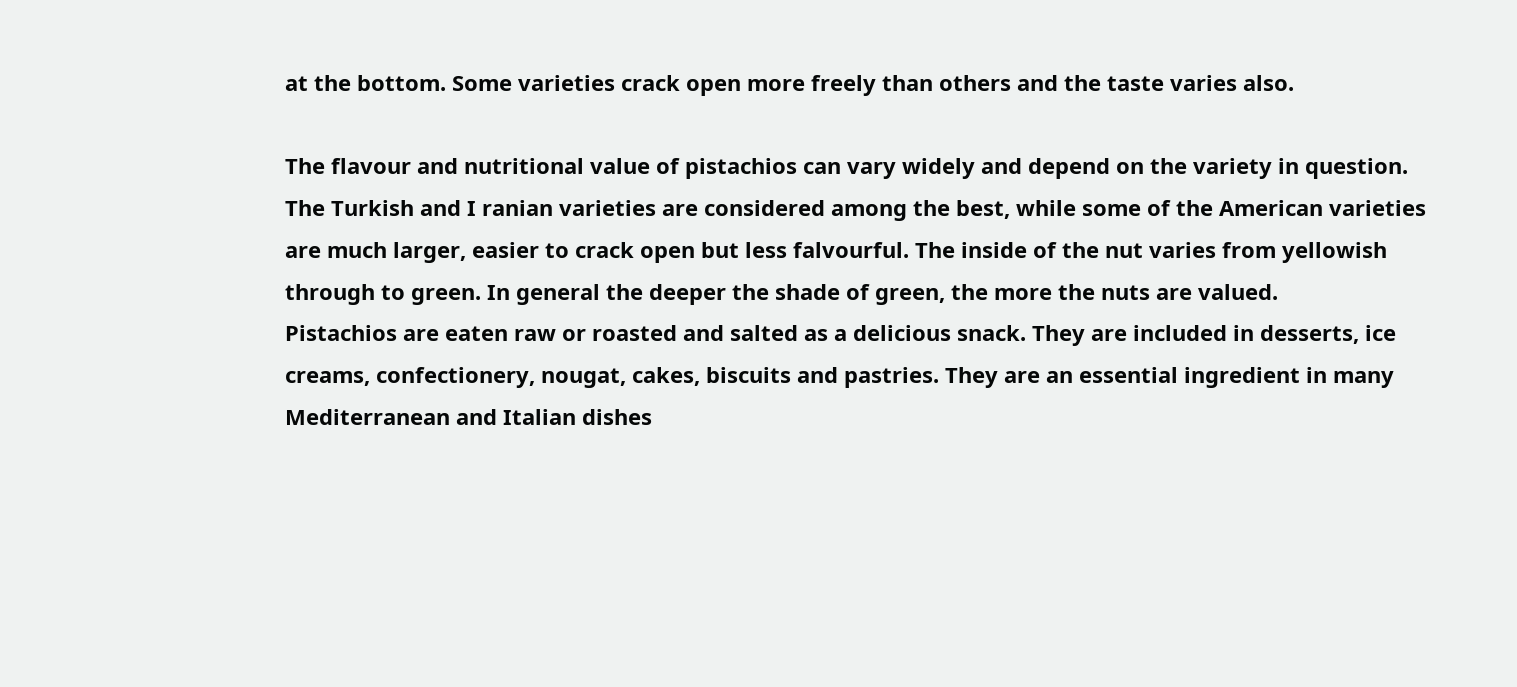at the bottom. Some varieties crack open more freely than others and the taste varies also.

The flavour and nutritional value of pistachios can vary widely and depend on the variety in question. The Turkish and I ranian varieties are considered among the best, while some of the American varieties are much larger, easier to crack open but less falvourful. The inside of the nut varies from yellowish through to green. In general the deeper the shade of green, the more the nuts are valued.
Pistachios are eaten raw or roasted and salted as a delicious snack. They are included in desserts, ice creams, confectionery, nougat, cakes, biscuits and pastries. They are an essential ingredient in many Mediterranean and Italian dishes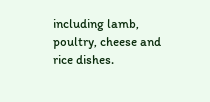including lamb, poultry, cheese and rice dishes.